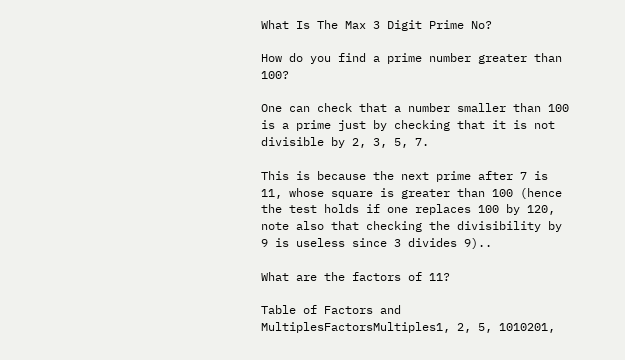What Is The Max 3 Digit Prime No?

How do you find a prime number greater than 100?

One can check that a number smaller than 100 is a prime just by checking that it is not divisible by 2, 3, 5, 7.

This is because the next prime after 7 is 11, whose square is greater than 100 (hence the test holds if one replaces 100 by 120, note also that checking the divisibility by 9 is useless since 3 divides 9)..

What are the factors of 11?

Table of Factors and MultiplesFactorsMultiples1, 2, 5, 1010201,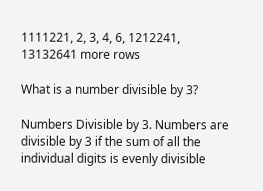1111221, 2, 3, 4, 6, 1212241, 13132641 more rows

What is a number divisible by 3?

Numbers Divisible by 3. Numbers are divisible by 3 if the sum of all the individual digits is evenly divisible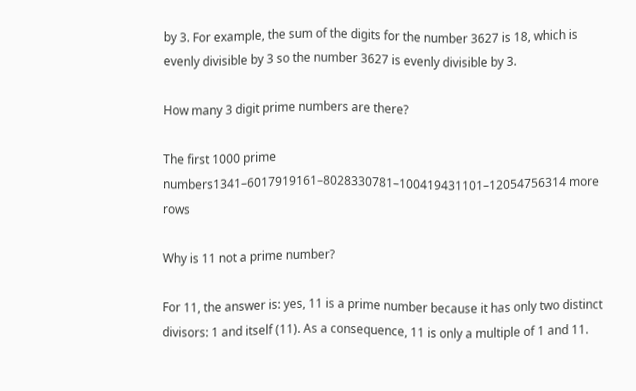by 3. For example, the sum of the digits for the number 3627 is 18, which is evenly divisible by 3 so the number 3627 is evenly divisible by 3.

How many 3 digit prime numbers are there?

The first 1000 prime numbers1341–6017919161–8028330781–100419431101–12054756314 more rows

Why is 11 not a prime number?

For 11, the answer is: yes, 11 is a prime number because it has only two distinct divisors: 1 and itself (11). As a consequence, 11 is only a multiple of 1 and 11.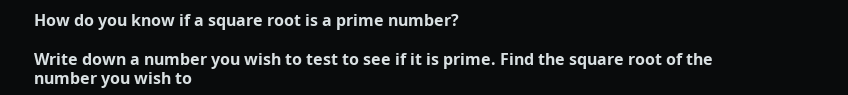How do you know if a square root is a prime number?

Write down a number you wish to test to see if it is prime. Find the square root of the number you wish to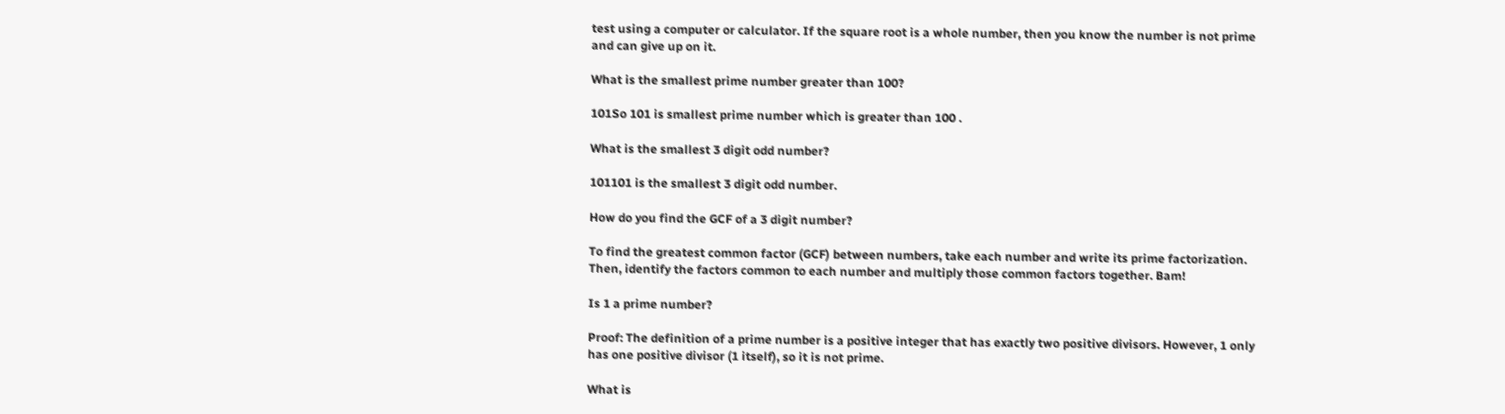test using a computer or calculator. If the square root is a whole number, then you know the number is not prime and can give up on it.

What is the smallest prime number greater than 100?

101So 101 is smallest prime number which is greater than 100 .

What is the smallest 3 digit odd number?

101101 is the smallest 3 digit odd number.

How do you find the GCF of a 3 digit number?

To find the greatest common factor (GCF) between numbers, take each number and write its prime factorization. Then, identify the factors common to each number and multiply those common factors together. Bam!

Is 1 a prime number?

Proof: The definition of a prime number is a positive integer that has exactly two positive divisors. However, 1 only has one positive divisor (1 itself), so it is not prime.

What is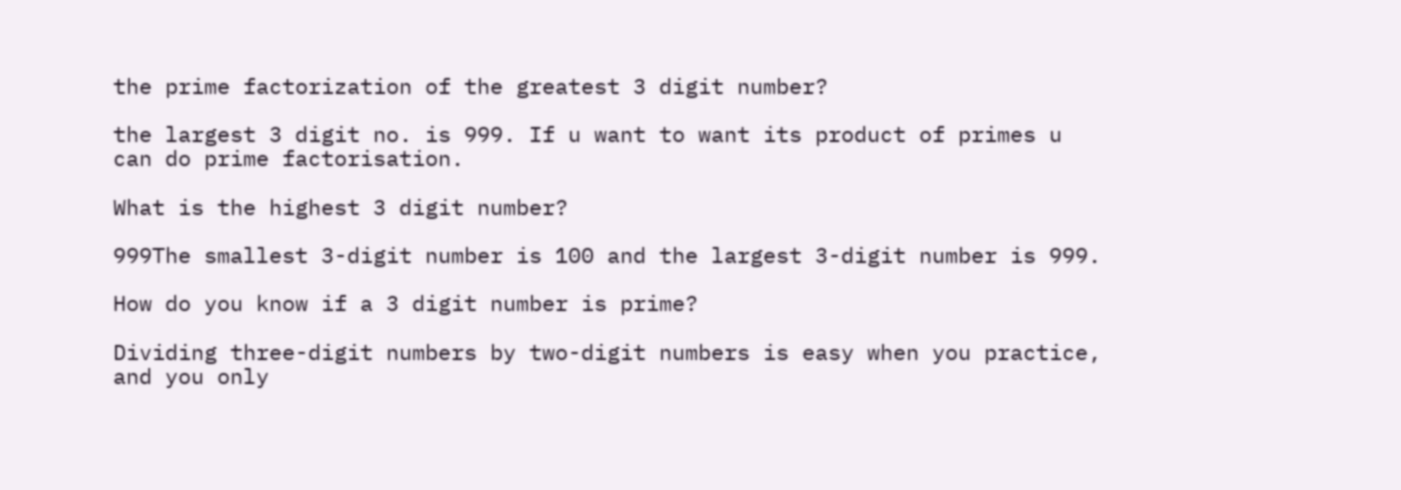the prime factorization of the greatest 3 digit number?

the largest 3 digit no. is 999. If u want to want its product of primes u can do prime factorisation.

What is the highest 3 digit number?

999The smallest 3-digit number is 100 and the largest 3-digit number is 999.

How do you know if a 3 digit number is prime?

Dividing three-digit numbers by two-digit numbers is easy when you practice, and you only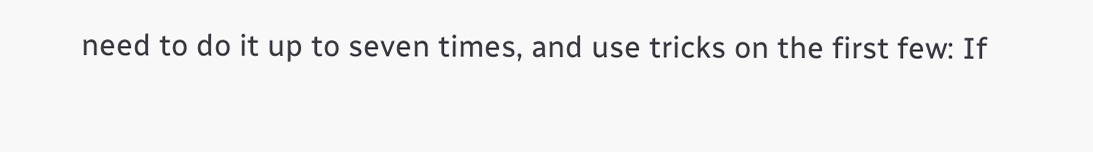need to do it up to seven times, and use tricks on the first few: If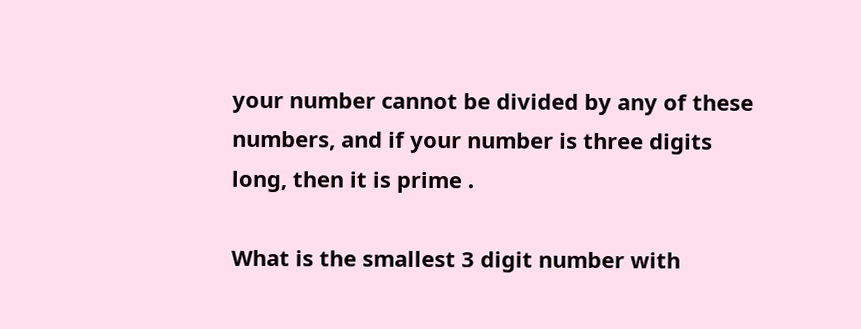your number cannot be divided by any of these numbers, and if your number is three digits long, then it is prime .

What is the smallest 3 digit number with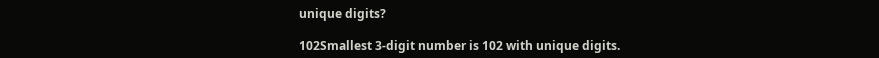unique digits?

102Smallest 3-digit number is 102 with unique digits.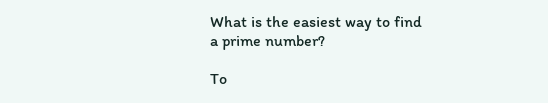What is the easiest way to find a prime number?

To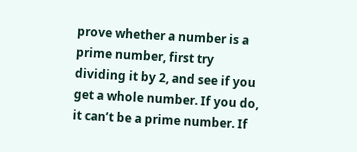prove whether a number is a prime number, first try dividing it by 2, and see if you get a whole number. If you do, it can’t be a prime number. If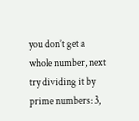you don’t get a whole number, next try dividing it by prime numbers: 3,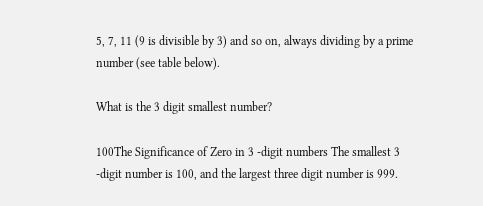5, 7, 11 (9 is divisible by 3) and so on, always dividing by a prime number (see table below).

What is the 3 digit smallest number?

100The Significance of Zero in 3 -digit numbers The smallest 3 -digit number is 100, and the largest three digit number is 999.